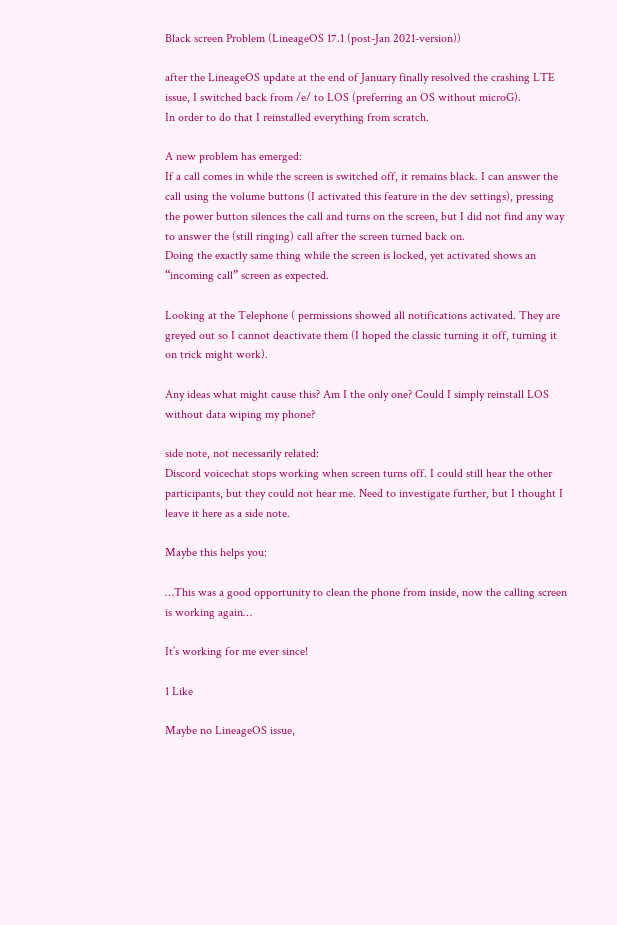Black screen Problem (LineageOS 17.1 (post-Jan 2021-version))

after the LineageOS update at the end of January finally resolved the crashing LTE issue, I switched back from /e/ to LOS (preferring an OS without microG).
In order to do that I reinstalled everything from scratch.

A new problem has emerged:
If a call comes in while the screen is switched off, it remains black. I can answer the call using the volume buttons (I activated this feature in the dev settings), pressing the power button silences the call and turns on the screen, but I did not find any way to answer the (still ringing) call after the screen turned back on.
Doing the exactly same thing while the screen is locked, yet activated shows an “incoming call” screen as expected.

Looking at the Telephone ( permissions showed all notifications activated. They are greyed out so I cannot deactivate them (I hoped the classic turning it off, turning it on trick might work).

Any ideas what might cause this? Am I the only one? Could I simply reinstall LOS without data wiping my phone?

side note, not necessarily related:
Discord voicechat stops working when screen turns off. I could still hear the other participants, but they could not hear me. Need to investigate further, but I thought I leave it here as a side note.

Maybe this helps you:

…This was a good opportunity to clean the phone from inside, now the calling screen is working again…

It’s working for me ever since!

1 Like

Maybe no LineageOS issue,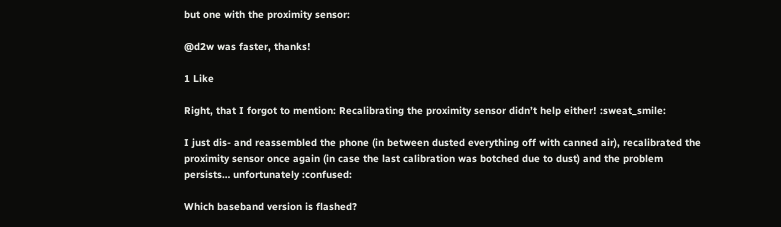but one with the proximity sensor:

@d2w was faster, thanks!

1 Like

Right, that I forgot to mention: Recalibrating the proximity sensor didn’t help either! :sweat_smile:

I just dis- and reassembled the phone (in between dusted everything off with canned air), recalibrated the proximity sensor once again (in case the last calibration was botched due to dust) and the problem persists… unfortunately :confused:

Which baseband version is flashed?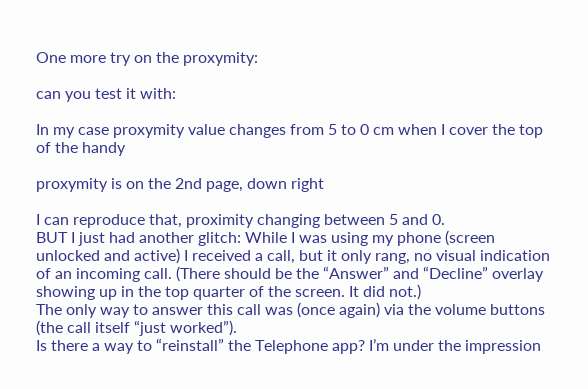One more try on the proxymity:

can you test it with:

In my case proxymity value changes from 5 to 0 cm when I cover the top of the handy

proxymity is on the 2nd page, down right

I can reproduce that, proximity changing between 5 and 0.
BUT I just had another glitch: While I was using my phone (screen unlocked and active) I received a call, but it only rang, no visual indication of an incoming call. (There should be the “Answer” and “Decline” overlay showing up in the top quarter of the screen. It did not.)
The only way to answer this call was (once again) via the volume buttons (the call itself “just worked”).
Is there a way to “reinstall” the Telephone app? I’m under the impression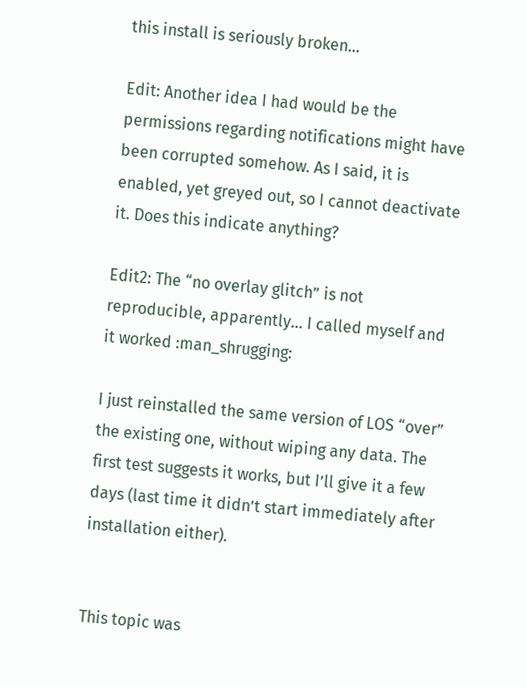this install is seriously broken…

Edit: Another idea I had would be the permissions regarding notifications might have been corrupted somehow. As I said, it is enabled, yet greyed out, so I cannot deactivate it. Does this indicate anything?

Edit2: The “no overlay glitch” is not reproducible, apparently… I called myself and it worked :man_shrugging:

I just reinstalled the same version of LOS “over” the existing one, without wiping any data. The first test suggests it works, but I’ll give it a few days (last time it didn’t start immediately after installation either).


This topic was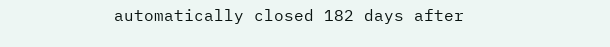automatically closed 182 days after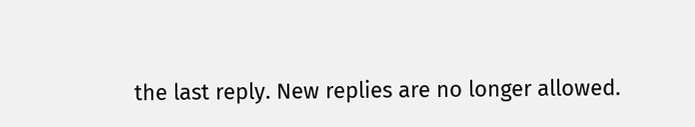the last reply. New replies are no longer allowed.